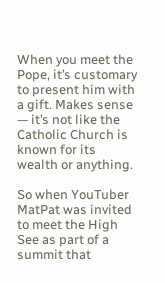When you meet the Pope, it’s customary to present him with a gift. Makes sense — it’s not like the Catholic Church is known for its wealth or anything.

So when YouTuber MatPat was invited to meet the High See as part of a summit that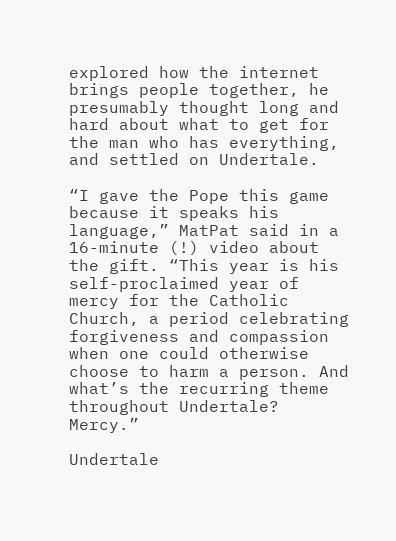explored how the internet brings people together, he presumably thought long and hard about what to get for the man who has everything, and settled on Undertale.

“I gave the Pope this game because it speaks his language,” MatPat said in a 16-minute (!) video about the gift. “This year is his self-proclaimed year of mercy for the Catholic Church, a period celebrating forgiveness and compassion when one could otherwise choose to harm a person. And what’s the recurring theme throughout Undertale? Mercy.”

Undertale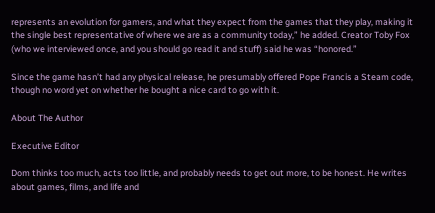represents an evolution for gamers, and what they expect from the games that they play, making it the single best representative of where we are as a community today,” he added. Creator Toby Fox (who we interviewed once, and you should go read it and stuff) said he was “honored.”

Since the game hasn’t had any physical release, he presumably offered Pope Francis a Steam code, though no word yet on whether he bought a nice card to go with it.

About The Author

Executive Editor

Dom thinks too much, acts too little, and probably needs to get out more, to be honest. He writes about games, films, and life and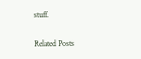stuff.

Related Posts